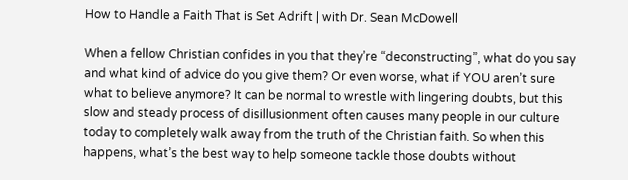How to Handle a Faith That is Set Adrift | with Dr. Sean McDowell

When a fellow Christian confides in you that they’re “deconstructing”, what do you say and what kind of advice do you give them? Or even worse, what if YOU aren’t sure what to believe anymore? It can be normal to wrestle with lingering doubts, but this slow and steady process of disillusionment often causes many people in our culture today to completely walk away from the truth of the Christian faith. So when this happens, what’s the best way to help someone tackle those doubts without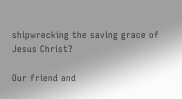shipwrecking the saving grace of Jesus Christ?

Our friend and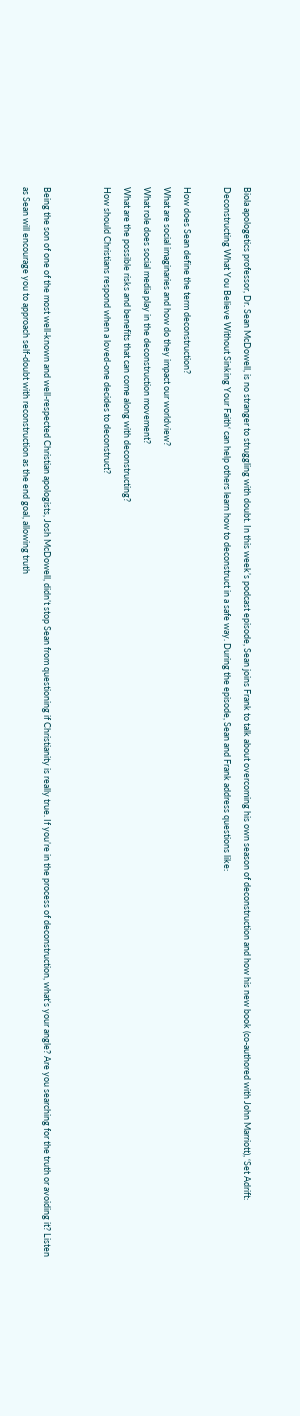Biola apologetics professor, Dr. Sean McDowell, is no stranger to struggling with doubt. In this week’s podcast episode, Sean joins Frank to talk about overcoming his own season of deconstruction and how his new book (co-authored with John Marriott), ‘Set Adrift: Deconstructing What You Believe Without Sinking Your Faith‘ can help others learn how to deconstruct in a safe way. During the episode, Sean and Frank address questions like:

How does Sean define the term deconstruction?
What are social imaginaries and how do they impact our worldview?
What role does social media play in the deconstruction movement?
What are the possible risks and benefits that can come along with deconstructing?
How should Christians respond when a loved-one decides to deconstruct?


Being the son of one of the most well-known and well-respected Christian apologists, Josh McDowell, didn’t stop Sean from questioning if Christianity is really true. If you’re in the process of deconstruction, what’s your angle? Are you searching for the truth or avoiding it? Listen as Sean will encourage you to approach self-doubt with reconstruction as the end goal, allowing truth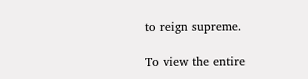to reign supreme.

To view the entire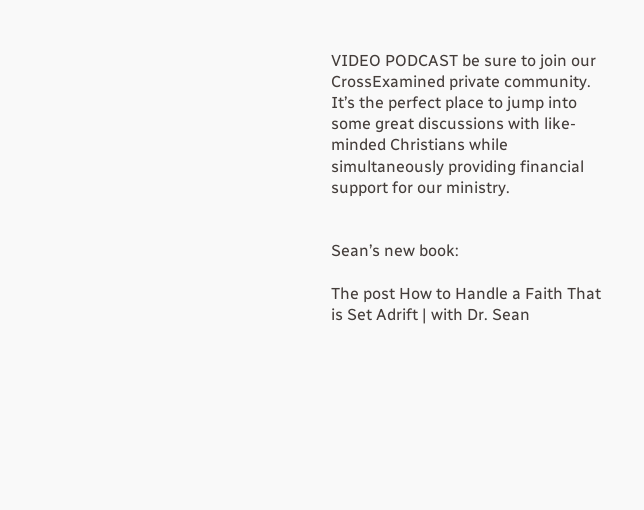VIDEO PODCAST be sure to join our CrossExamined private community. It’s the perfect place to jump into some great discussions with like-minded Christians while simultaneously providing financial support for our ministry.


Sean’s new book:

The post How to Handle a Faith That is Set Adrift | with Dr. Sean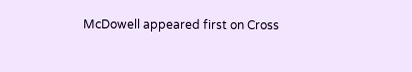McDowell appeared first on Cross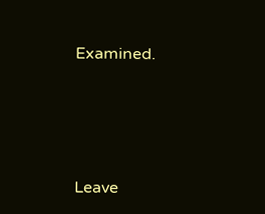Examined.






Leave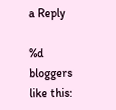a Reply

%d bloggers like this: